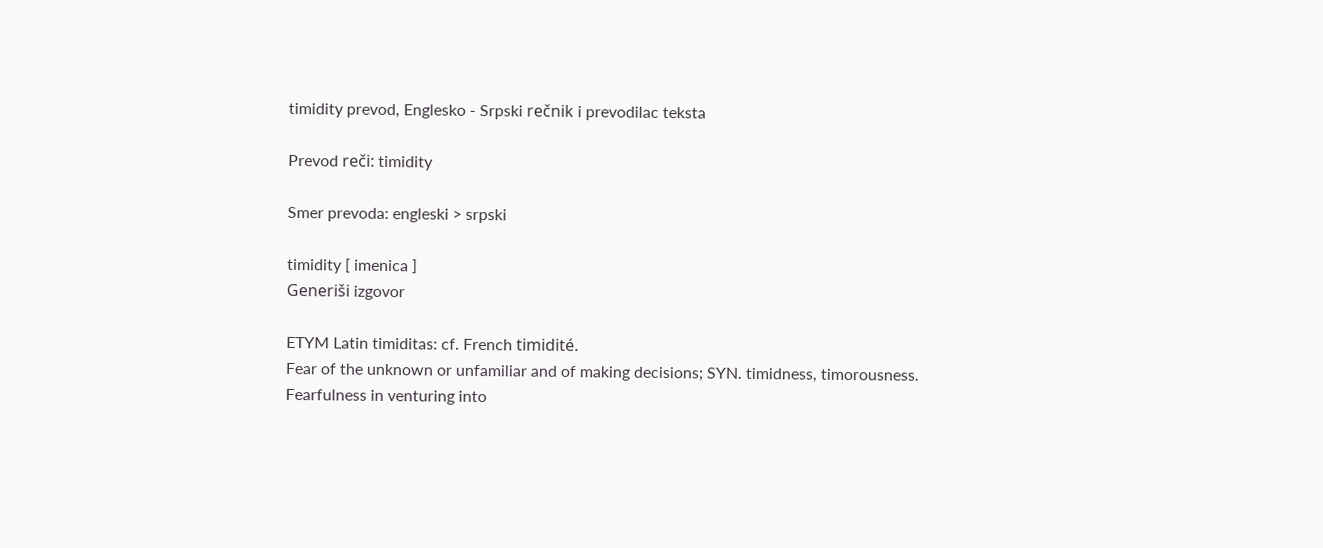timidity prevod, Englesko - Srpski rečnik i prevodilac teksta

Prevod reči: timidity

Smer prevoda: engleski > srpski

timidity [ imenica ]
Generiši izgovor

ETYM Latin timiditas: cf. French timidité.
Fear of the unknown or unfamiliar and of making decisions; SYN. timidness, timorousness.
Fearfulness in venturing into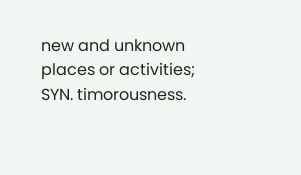new and unknown places or activities; SYN. timorousness.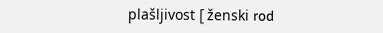plašljivost [ ženski rod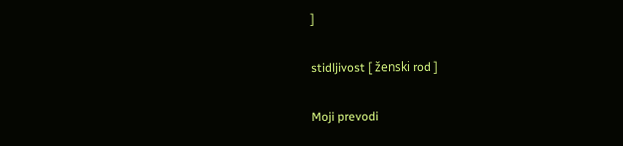]

stidljivost [ ženski rod ]

Moji prevodi